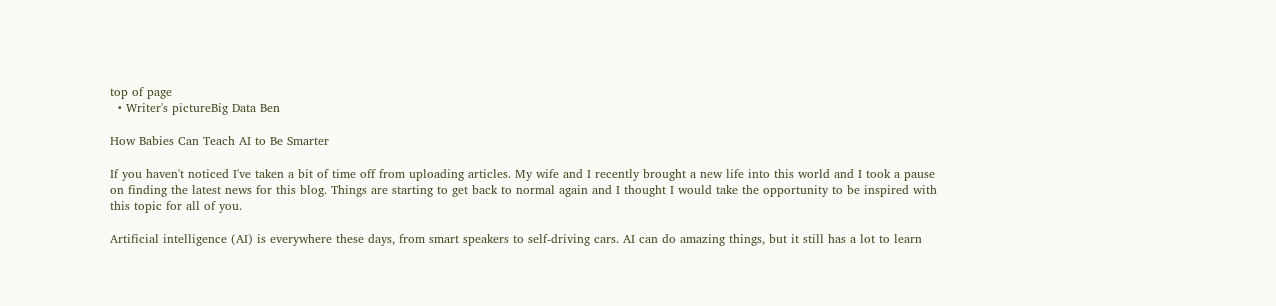top of page
  • Writer's pictureBig Data Ben

How Babies Can Teach AI to Be Smarter

If you haven't noticed I've taken a bit of time off from uploading articles. My wife and I recently brought a new life into this world and I took a pause on finding the latest news for this blog. Things are starting to get back to normal again and I thought I would take the opportunity to be inspired with this topic for all of you.

Artificial intelligence (AI) is everywhere these days, from smart speakers to self-driving cars. AI can do amazing things, but it still has a lot to learn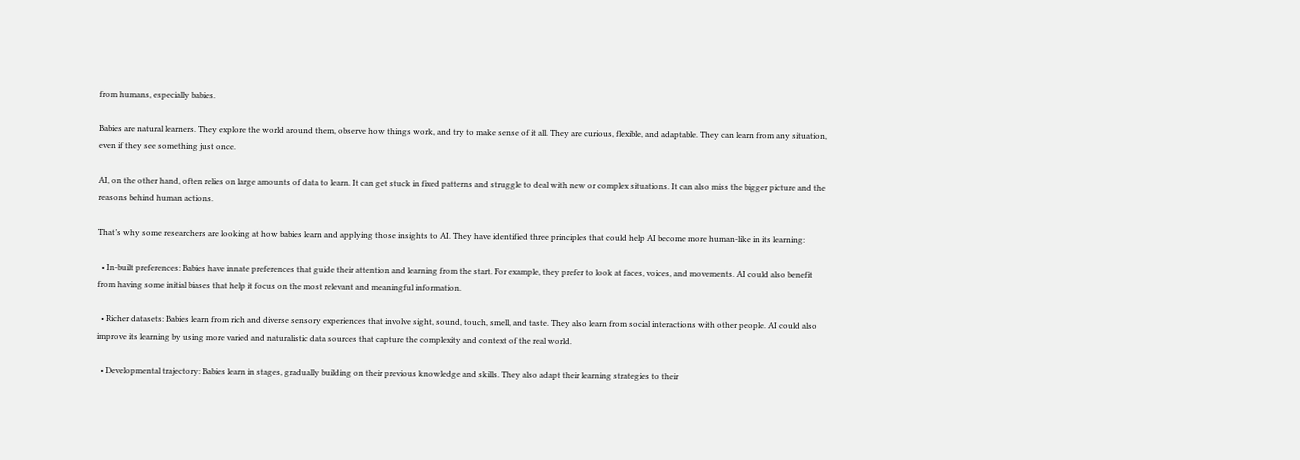from humans, especially babies.

Babies are natural learners. They explore the world around them, observe how things work, and try to make sense of it all. They are curious, flexible, and adaptable. They can learn from any situation, even if they see something just once.

AI, on the other hand, often relies on large amounts of data to learn. It can get stuck in fixed patterns and struggle to deal with new or complex situations. It can also miss the bigger picture and the reasons behind human actions.

That’s why some researchers are looking at how babies learn and applying those insights to AI. They have identified three principles that could help AI become more human-like in its learning:

  • In-built preferences: Babies have innate preferences that guide their attention and learning from the start. For example, they prefer to look at faces, voices, and movements. AI could also benefit from having some initial biases that help it focus on the most relevant and meaningful information.

  • Richer datasets: Babies learn from rich and diverse sensory experiences that involve sight, sound, touch, smell, and taste. They also learn from social interactions with other people. AI could also improve its learning by using more varied and naturalistic data sources that capture the complexity and context of the real world.

  • Developmental trajectory: Babies learn in stages, gradually building on their previous knowledge and skills. They also adapt their learning strategies to their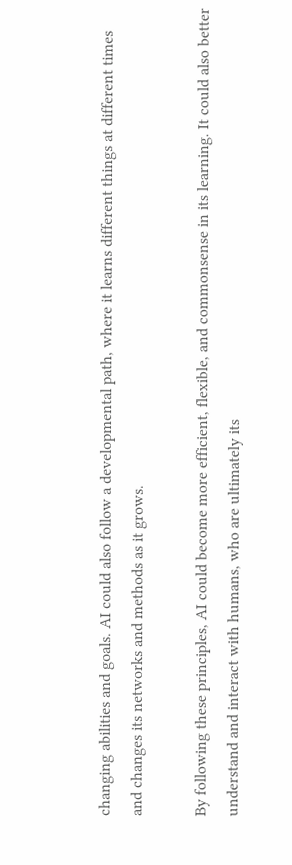changing abilities and goals. AI could also follow a developmental path, where it learns different things at different times and changes its networks and methods as it grows.

By following these principles, AI could become more efficient, flexible, and commonsense in its learning. It could also better understand and interact with humans, who are ultimately its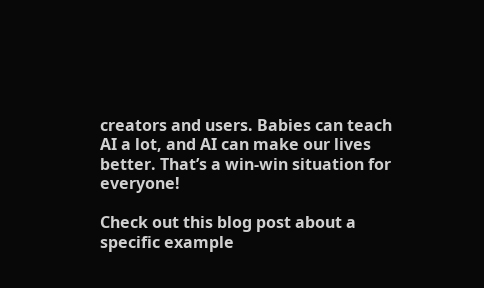creators and users. Babies can teach AI a lot, and AI can make our lives better. That’s a win-win situation for everyone!

Check out this blog post about a specific example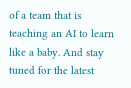of a team that is teaching an AI to learn like a baby. And stay tuned for the latest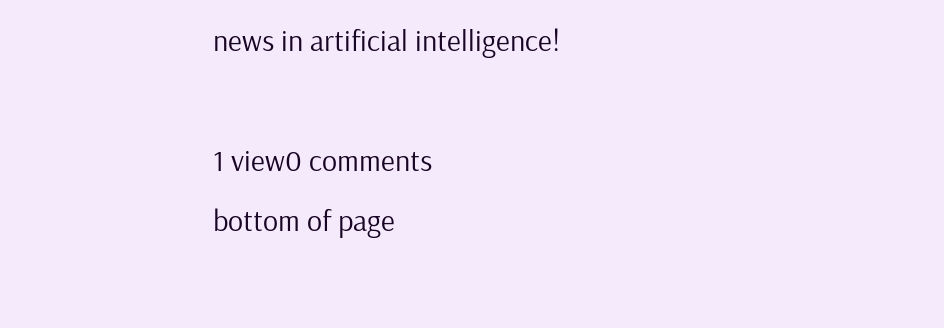news in artificial intelligence!

1 view0 comments
bottom of page